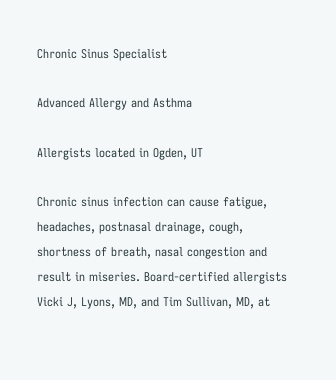Chronic Sinus Specialist

Advanced Allergy and Asthma

Allergists located in Ogden, UT

Chronic sinus infection can cause fatigue, headaches, postnasal drainage, cough, shortness of breath, nasal congestion and result in miseries. Board-certified allergists Vicki J, Lyons, MD, and Tim Sullivan, MD, at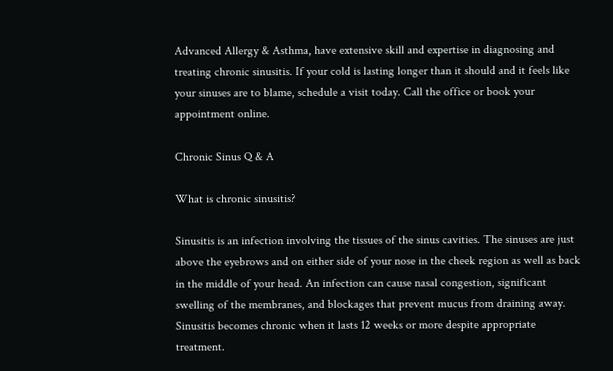Advanced Allergy & Asthma, have extensive skill and expertise in diagnosing and treating chronic sinusitis. If your cold is lasting longer than it should and it feels like your sinuses are to blame, schedule a visit today. Call the office or book your appointment online.

Chronic Sinus Q & A

What is chronic sinusitis?

Sinusitis is an infection involving the tissues of the sinus cavities. The sinuses are just above the eyebrows and on either side of your nose in the cheek region as well as back in the middle of your head. An infection can cause nasal congestion, significant swelling of the membranes, and blockages that prevent mucus from draining away. Sinusitis becomes chronic when it lasts 12 weeks or more despite appropriate treatment.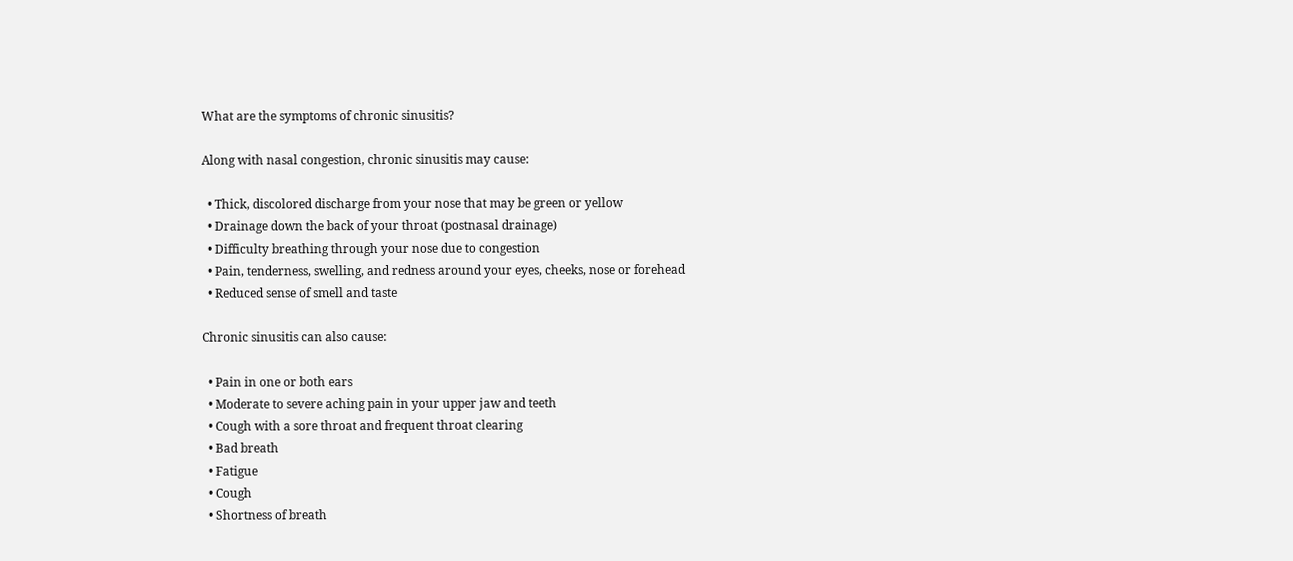What are the symptoms of chronic sinusitis?

Along with nasal congestion, chronic sinusitis may cause:

  • Thick, discolored discharge from your nose that may be green or yellow
  • Drainage down the back of your throat (postnasal drainage)
  • Difficulty breathing through your nose due to congestion
  • Pain, tenderness, swelling, and redness around your eyes, cheeks, nose or forehead
  • Reduced sense of smell and taste

Chronic sinusitis can also cause:

  • Pain in one or both ears
  • Moderate to severe aching pain in your upper jaw and teeth
  • Cough with a sore throat and frequent throat clearing
  • Bad breath
  • Fatigue
  • Cough
  • Shortness of breath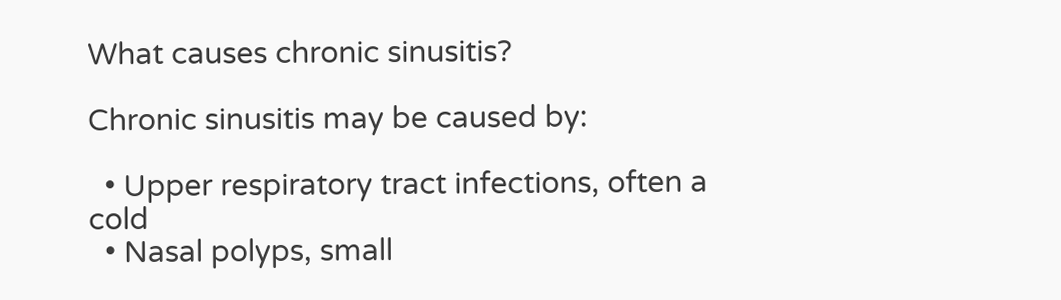What causes chronic sinusitis?

Chronic sinusitis may be caused by:

  • Upper respiratory tract infections, often a cold
  • Nasal polyps, small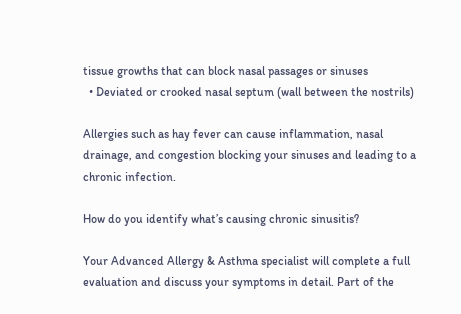tissue growths that can block nasal passages or sinuses
  • Deviated or crooked nasal septum (wall between the nostrils)

Allergies such as hay fever can cause inflammation, nasal drainage, and congestion blocking your sinuses and leading to a chronic infection.

How do you identify what’s causing chronic sinusitis?

Your Advanced Allergy & Asthma specialist will complete a full evaluation and discuss your symptoms in detail. Part of the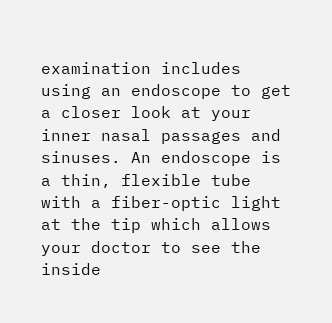examination includes using an endoscope to get a closer look at your inner nasal passages and sinuses. An endoscope is a thin, flexible tube with a fiber-optic light at the tip which allows your doctor to see the inside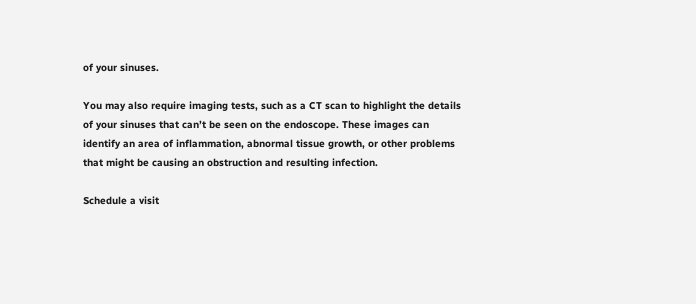of your sinuses.

You may also require imaging tests, such as a CT scan to highlight the details of your sinuses that can’t be seen on the endoscope. These images can identify an area of inflammation, abnormal tissue growth, or other problems that might be causing an obstruction and resulting infection.

Schedule a visit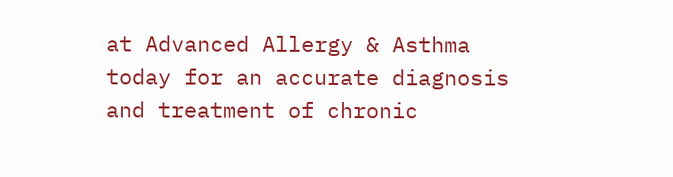at Advanced Allergy & Asthma today for an accurate diagnosis and treatment of chronic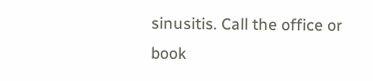sinusitis. Call the office or book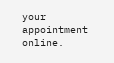your appointment online.